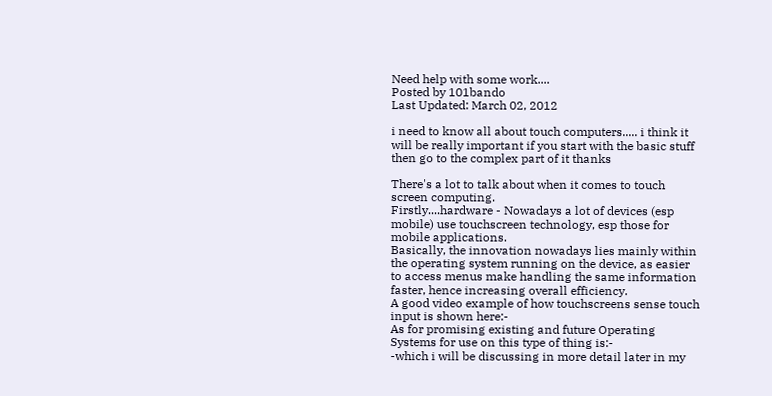Need help with some work....
Posted by 101bando
Last Updated: March 02, 2012

i need to know all about touch computers..... i think it will be really important if you start with the basic stuff then go to the complex part of it thanks

There's a lot to talk about when it comes to touch screen computing.
Firstly....hardware - Nowadays a lot of devices (esp mobile) use touchscreen technology, esp those for mobile applications.
Basically, the innovation nowadays lies mainly within the operating system running on the device, as easier to access menus make handling the same information faster, hence increasing overall efficiency.
A good video example of how touchscreens sense touch input is shown here:-
As for promising existing and future Operating Systems for use on this type of thing is:-
-which i will be discussing in more detail later in my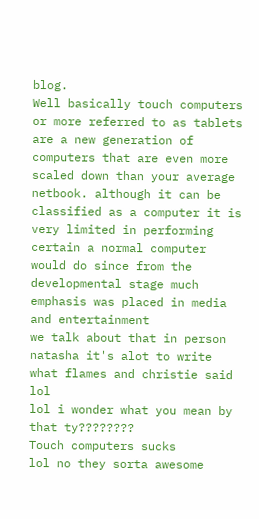blog.
Well basically touch computers or more referred to as tablets are a new generation of computers that are even more scaled down than your average netbook. although it can be classified as a computer it is very limited in performing certain a normal computer would do since from the developmental stage much emphasis was placed in media and entertainment
we talk about that in person natasha it's alot to write
what flames and christie said lol
lol i wonder what you mean by that ty????????
Touch computers sucks
lol no they sorta awesome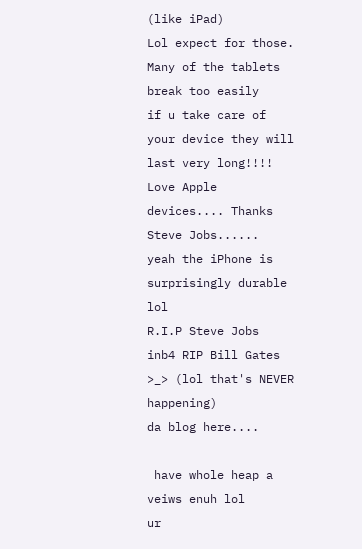(like iPad)
Lol expect for those. Many of the tablets break too easily
if u take care of your device they will last very long!!!! Love Apple devices.... Thanks Steve Jobs......
yeah the iPhone is surprisingly durable lol
R.I.P Steve Jobs
inb4 RIP Bill Gates >_> (lol that's NEVER happening)
da blog here....

 have whole heap a veiws enuh lol
ur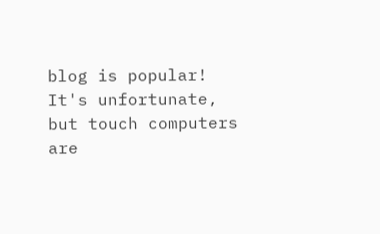blog is popular!
It's unfortunate, but touch computers are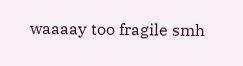waaaay too fragile smh